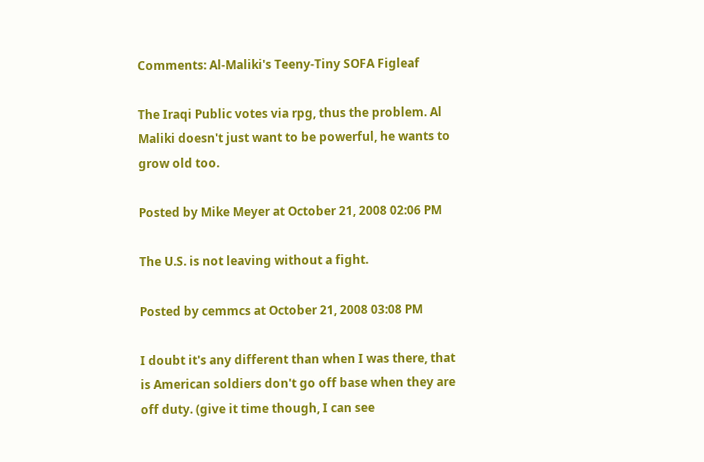Comments: Al-Maliki's Teeny-Tiny SOFA Figleaf

The Iraqi Public votes via rpg, thus the problem. Al Maliki doesn't just want to be powerful, he wants to grow old too.

Posted by Mike Meyer at October 21, 2008 02:06 PM

The U.S. is not leaving without a fight.

Posted by cemmcs at October 21, 2008 03:08 PM

I doubt it's any different than when I was there, that is American soldiers don't go off base when they are off duty. (give it time though, I can see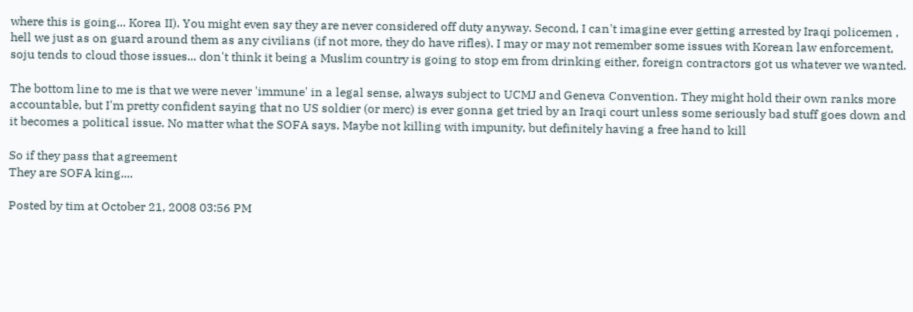where this is going... Korea II). You might even say they are never considered off duty anyway. Second, I can't imagine ever getting arrested by Iraqi policemen , hell we just as on guard around them as any civilians (if not more, they do have rifles). I may or may not remember some issues with Korean law enforcement, soju tends to cloud those issues... don't think it being a Muslim country is going to stop em from drinking either, foreign contractors got us whatever we wanted.

The bottom line to me is that we were never 'immune' in a legal sense, always subject to UCMJ and Geneva Convention. They might hold their own ranks more accountable, but I'm pretty confident saying that no US soldier (or merc) is ever gonna get tried by an Iraqi court unless some seriously bad stuff goes down and it becomes a political issue. No matter what the SOFA says. Maybe not killing with impunity, but definitely having a free hand to kill

So if they pass that agreement
They are SOFA king....

Posted by tim at October 21, 2008 03:56 PM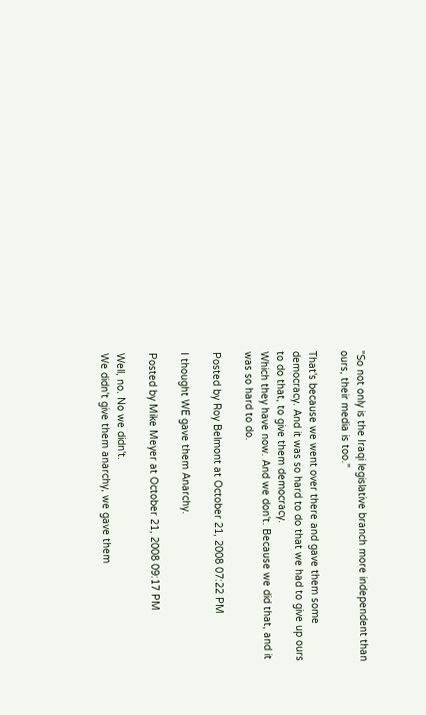"So not only is the Iraqi legislative branch more independent than ours, their media is too."

That's because we went over there and gave them some democracy. And it was so hard to do that we had to give up ours to do that, to give them democracy.
Which they have now. And we don't. Because we did that, and it was so hard to do.

Posted by Roy Belmont at October 21, 2008 07:22 PM

I thought WE gave them Anarchy.

Posted by Mike Meyer at October 21, 2008 09:17 PM

Well, no. No we didn't.
We didn't give them anarchy, we gave them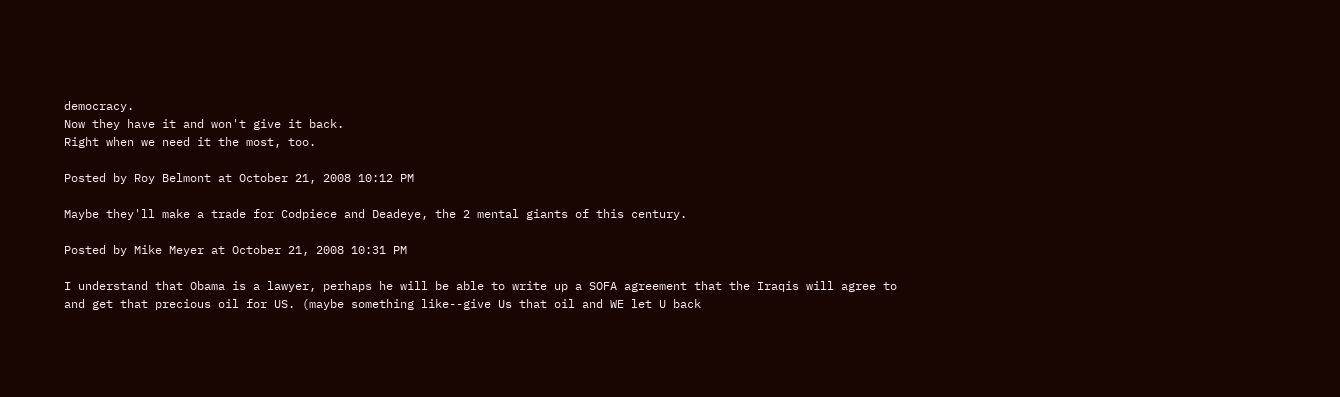democracy.
Now they have it and won't give it back.
Right when we need it the most, too.

Posted by Roy Belmont at October 21, 2008 10:12 PM

Maybe they'll make a trade for Codpiece and Deadeye, the 2 mental giants of this century.

Posted by Mike Meyer at October 21, 2008 10:31 PM

I understand that Obama is a lawyer, perhaps he will be able to write up a SOFA agreement that the Iraqis will agree to and get that precious oil for US. (maybe something like--give Us that oil and WE let U back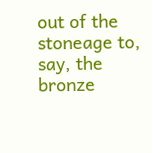out of the stoneage to, say, the bronze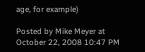age, for example)

Posted by Mike Meyer at October 22, 2008 10:47 PM